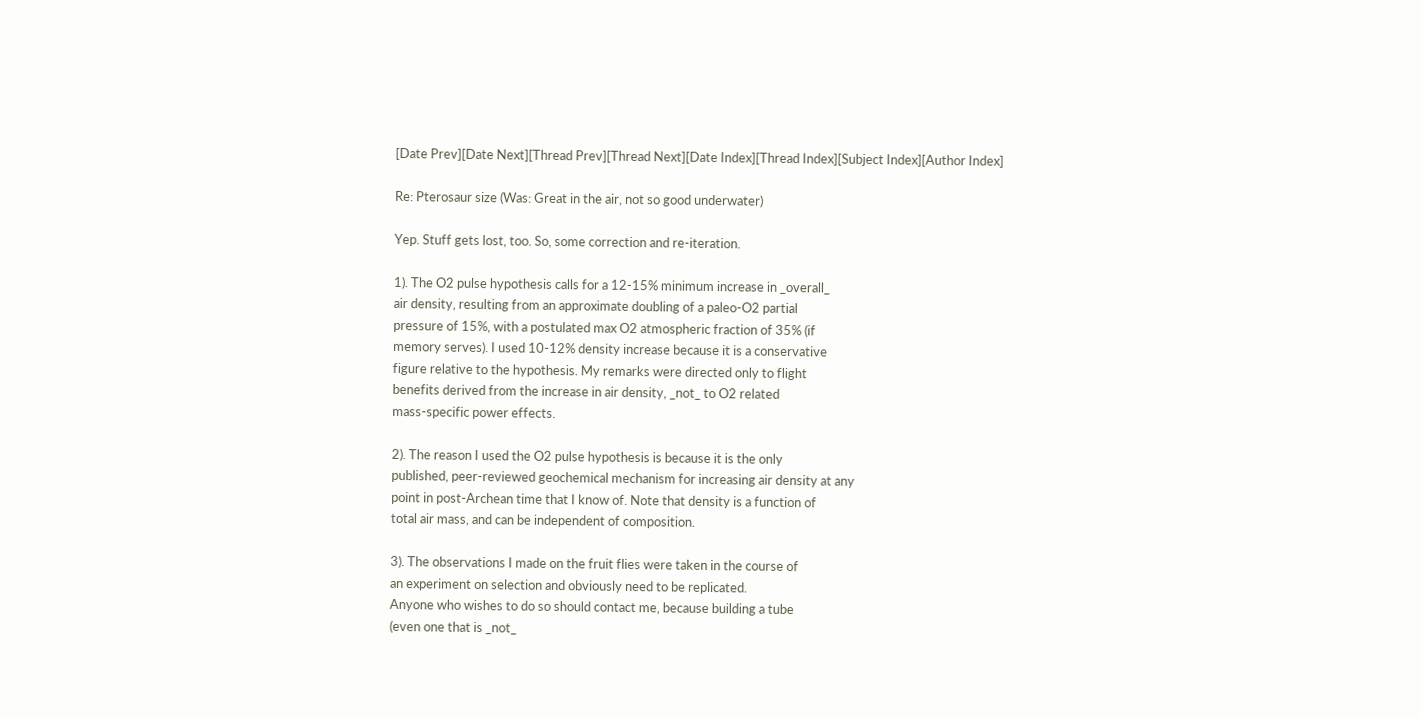[Date Prev][Date Next][Thread Prev][Thread Next][Date Index][Thread Index][Subject Index][Author Index]

Re: Pterosaur size (Was: Great in the air, not so good underwater)

Yep. Stuff gets lost, too. So, some correction and re-iteration.

1). The O2 pulse hypothesis calls for a 12-15% minimum increase in _overall_
air density, resulting from an approximate doubling of a paleo-O2 partial
pressure of 15%, with a postulated max O2 atmospheric fraction of 35% (if
memory serves). I used 10-12% density increase because it is a conservative
figure relative to the hypothesis. My remarks were directed only to flight
benefits derived from the increase in air density, _not_ to O2 related
mass-specific power effects.

2). The reason I used the O2 pulse hypothesis is because it is the only
published, peer-reviewed geochemical mechanism for increasing air density at any
point in post-Archean time that I know of. Note that density is a function of
total air mass, and can be independent of composition.

3). The observations I made on the fruit flies were taken in the course of
an experiment on selection and obviously need to be replicated.
Anyone who wishes to do so should contact me, because building a tube
(even one that is _not_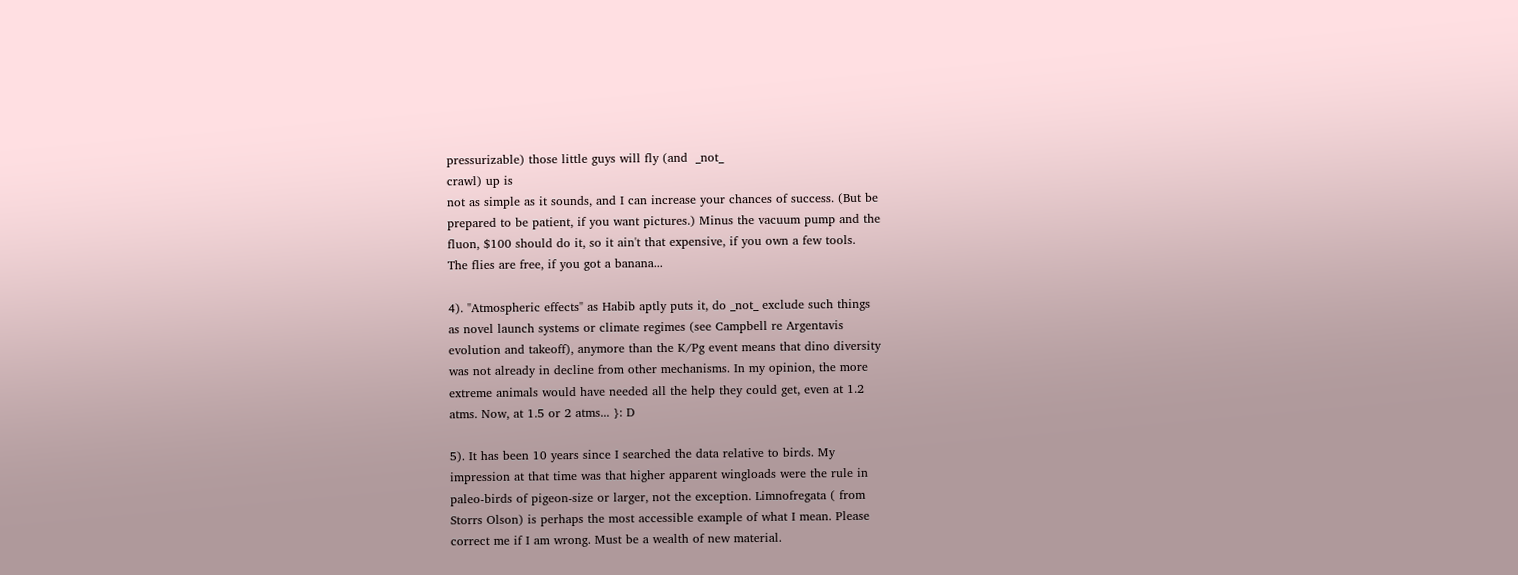pressurizable) those little guys will fly (and  _not_
crawl) up is
not as simple as it sounds, and I can increase your chances of success. (But be
prepared to be patient, if you want pictures.) Minus the vacuum pump and the
fluon, $100 should do it, so it ain't that expensive, if you own a few tools.
The flies are free, if you got a banana...

4). "Atmospheric effects" as Habib aptly puts it, do _not_ exclude such things
as novel launch systems or climate regimes (see Campbell re Argentavis
evolution and takeoff), anymore than the K/Pg event means that dino diversity
was not already in decline from other mechanisms. In my opinion, the more
extreme animals would have needed all the help they could get, even at 1.2
atms. Now, at 1.5 or 2 atms... }: D

5). It has been 10 years since I searched the data relative to birds. My
impression at that time was that higher apparent wingloads were the rule in
paleo-birds of pigeon-size or larger, not the exception. Limnofregata ( from
Storrs Olson) is perhaps the most accessible example of what I mean. Please
correct me if I am wrong. Must be a wealth of new material.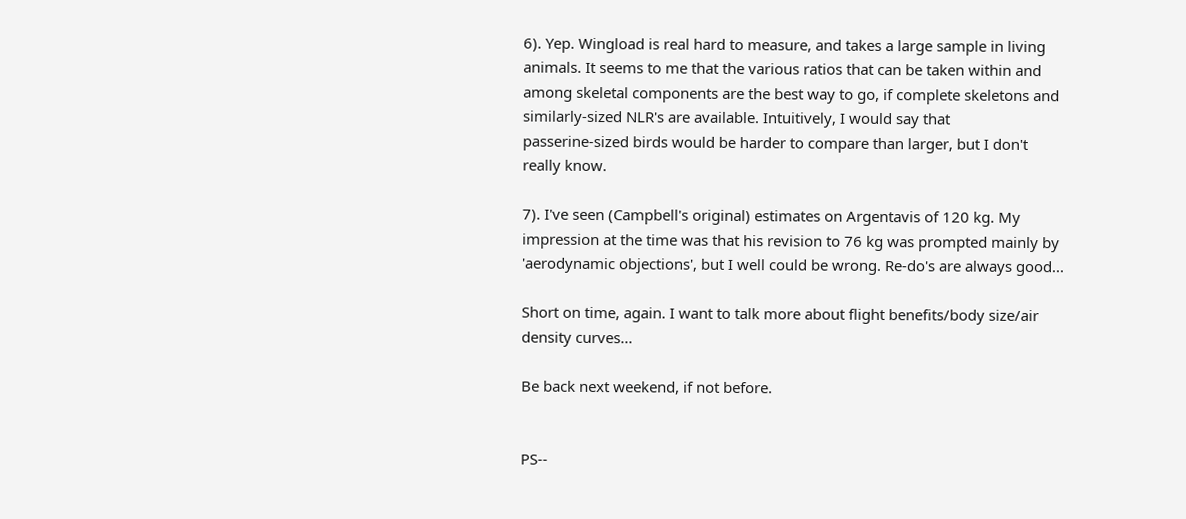6). Yep. Wingload is real hard to measure, and takes a large sample in living
animals. It seems to me that the various ratios that can be taken within and
among skeletal components are the best way to go, if complete skeletons and
similarly-sized NLR's are available. Intuitively, I would say that
passerine-sized birds would be harder to compare than larger, but I don't
really know.

7). I've seen (Campbell's original) estimates on Argentavis of 120 kg. My
impression at the time was that his revision to 76 kg was prompted mainly by
'aerodynamic objections', but I well could be wrong. Re-do's are always good...

Short on time, again. I want to talk more about flight benefits/body size/air
density curves...

Be back next weekend, if not before.


PS--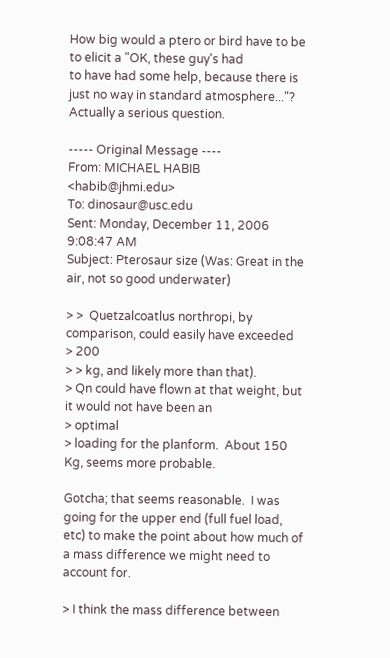How big would a ptero or bird have to be to elicit a "OK, these guy's had
to have had some help, because there is just no way in standard atmosphere..."?
Actually a serious question.

----- Original Message ----
From: MICHAEL HABIB <habib@jhmi.edu>
To: dinosaur@usc.edu
Sent: Monday, December 11, 2006 9:08:47 AM
Subject: Pterosaur size (Was: Great in the air, not so good underwater)

> >  Quetzalcoatlus northropi, by comparison, could easily have exceeded
> 200
> > kg, and likely more than that).
> Qn could have flown at that weight, but it would not have been an
> optimal
> loading for the planform.  About 150 Kg, seems more probable.

Gotcha; that seems reasonable.  I was going for the upper end (full fuel load,
etc) to make the point about how much of a mass difference we might need to
account for.

> I think the mass difference between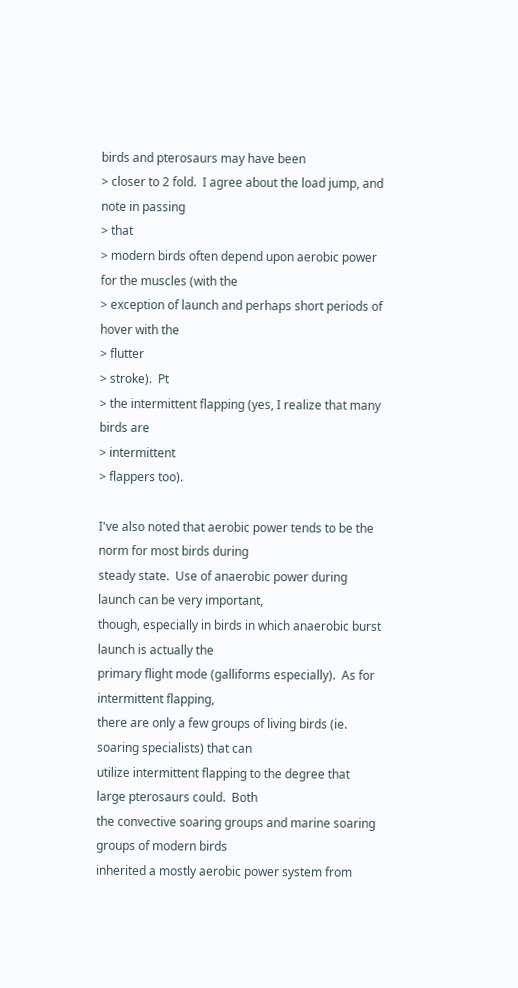birds and pterosaurs may have been
> closer to 2 fold.  I agree about the load jump, and note in passing
> that
> modern birds often depend upon aerobic power for the muscles (with the
> exception of launch and perhaps short periods of hover with the
> flutter
> stroke).  Pt
> the intermittent flapping (yes, I realize that many birds are
> intermittent
> flappers too).

I've also noted that aerobic power tends to be the norm for most birds during
steady state.  Use of anaerobic power during launch can be very important,
though, especially in birds in which anaerobic burst launch is actually the
primary flight mode (galliforms especially).  As for intermittent flapping,
there are only a few groups of living birds (ie. soaring specialists) that can
utilize intermittent flapping to the degree that large pterosaurs could.  Both
the convective soaring groups and marine soaring groups of modern birds
inherited a mostly aerobic power system from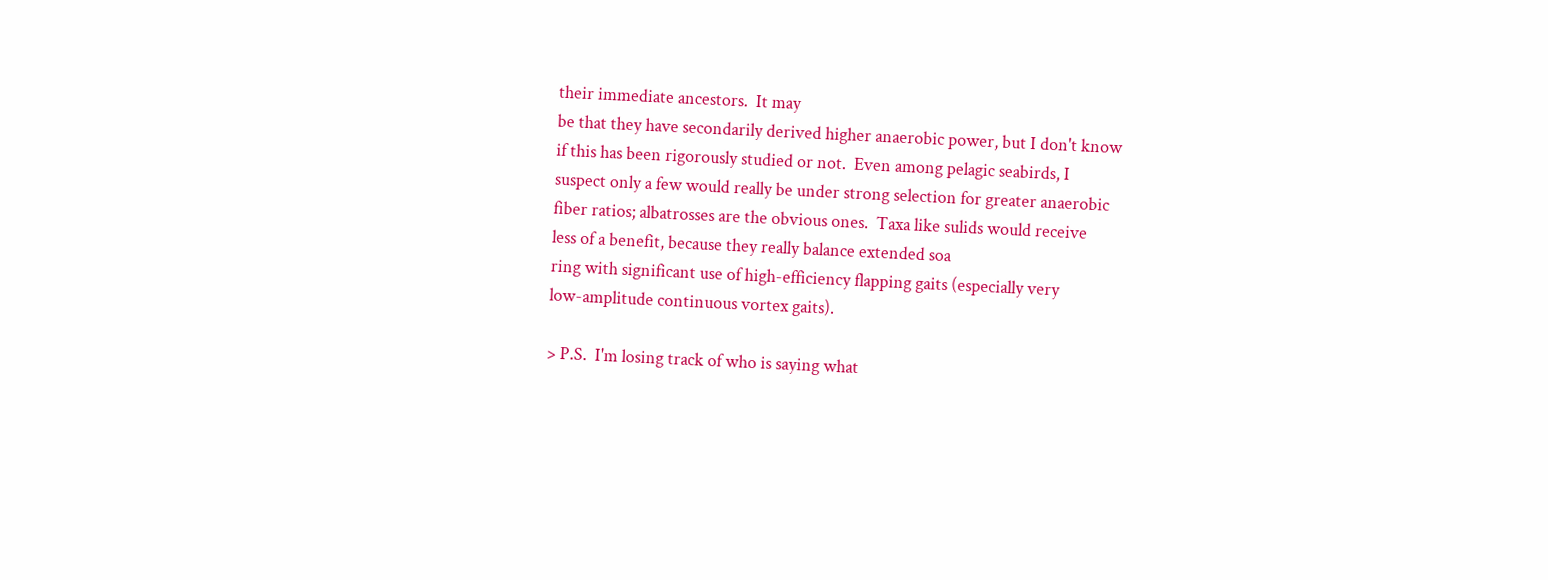their immediate ancestors.  It may
be that they have secondarily derived higher anaerobic power, but I don't know
if this has been rigorously studied or not.  Even among pelagic seabirds, I
suspect only a few would really be under strong selection for greater anaerobic
fiber ratios; albatrosses are the obvious ones.  Taxa like sulids would receive
less of a benefit, because they really balance extended soa
ring with significant use of high-efficiency flapping gaits (especially very
low-amplitude continuous vortex gaits).

> P.S.  I'm losing track of who is saying what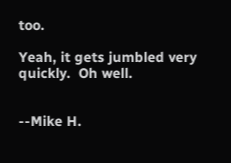too.

Yeah, it gets jumbled very quickly.  Oh well.


--Mike H.